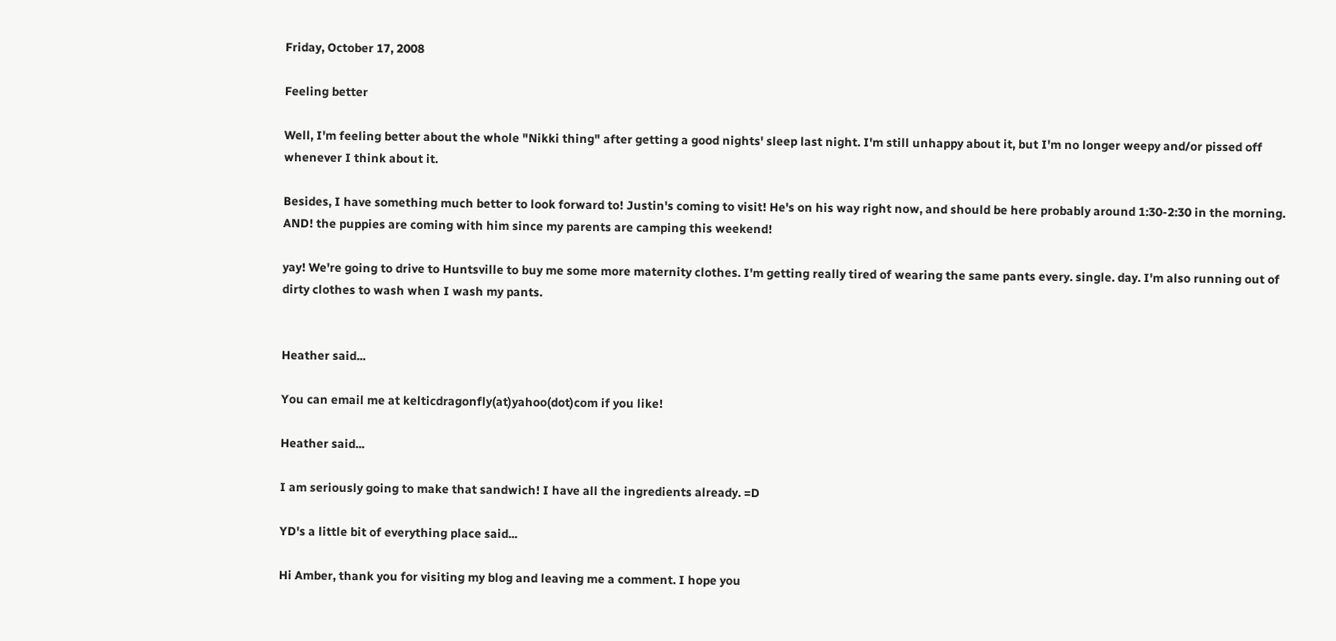Friday, October 17, 2008

Feeling better

Well, I'm feeling better about the whole "Nikki thing" after getting a good nights' sleep last night. I'm still unhappy about it, but I'm no longer weepy and/or pissed off whenever I think about it.

Besides, I have something much better to look forward to! Justin's coming to visit! He's on his way right now, and should be here probably around 1:30-2:30 in the morning. AND! the puppies are coming with him since my parents are camping this weekend!

yay! We're going to drive to Huntsville to buy me some more maternity clothes. I'm getting really tired of wearing the same pants every. single. day. I'm also running out of dirty clothes to wash when I wash my pants.


Heather said...

You can email me at kelticdragonfly(at)yahoo(dot)com if you like!

Heather said...

I am seriously going to make that sandwich! I have all the ingredients already. =D

YD's a little bit of everything place said...

Hi Amber, thank you for visiting my blog and leaving me a comment. I hope you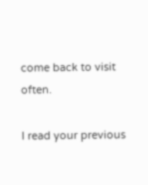come back to visit often.

I read your previous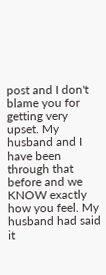post and I don't blame you for getting very upset. My husband and I have been through that before and we KNOW exactly how you feel. My husband had said it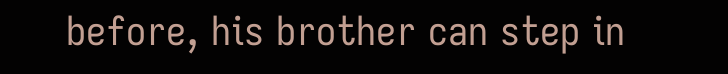before, his brother can step in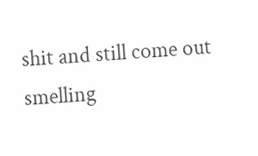shit and still come out smelling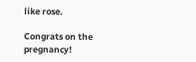like rose.

Congrats on the pregnancy!